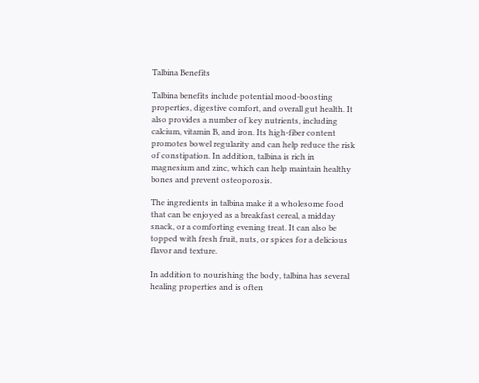Talbina Benefits

Talbina benefits include potential mood-boosting properties, digestive comfort, and overall gut health. It also provides a number of key nutrients, including calcium, vitamin B, and iron. Its high-fiber content promotes bowel regularity and can help reduce the risk of constipation. In addition, talbina is rich in magnesium and zinc, which can help maintain healthy bones and prevent osteoporosis.

The ingredients in talbina make it a wholesome food that can be enjoyed as a breakfast cereal, a midday snack, or a comforting evening treat. It can also be topped with fresh fruit, nuts, or spices for a delicious flavor and texture.

In addition to nourishing the body, talbina has several healing properties and is often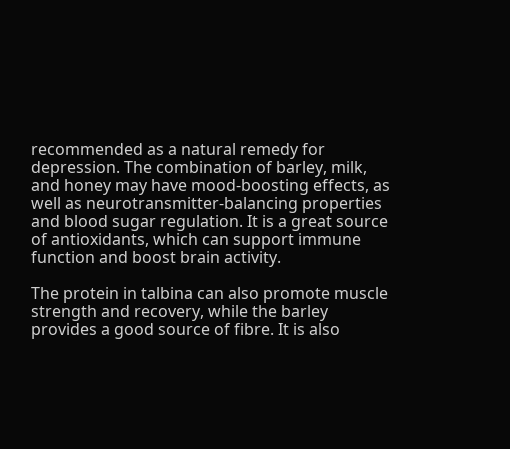recommended as a natural remedy for depression. The combination of barley, milk, and honey may have mood-boosting effects, as well as neurotransmitter-balancing properties and blood sugar regulation. It is a great source of antioxidants, which can support immune function and boost brain activity.

The protein in talbina can also promote muscle strength and recovery, while the barley provides a good source of fibre. It is also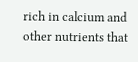rich in calcium and other nutrients that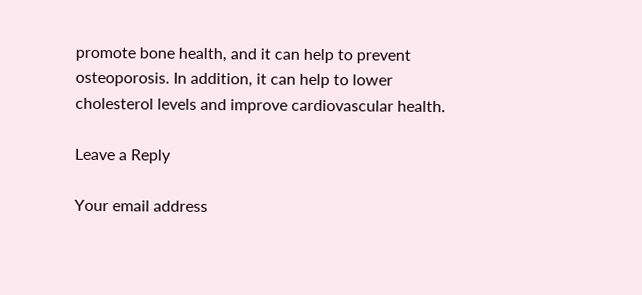promote bone health, and it can help to prevent osteoporosis. In addition, it can help to lower cholesterol levels and improve cardiovascular health.

Leave a Reply

Your email address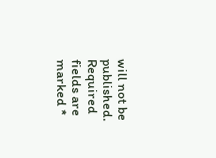will not be published. Required fields are marked *